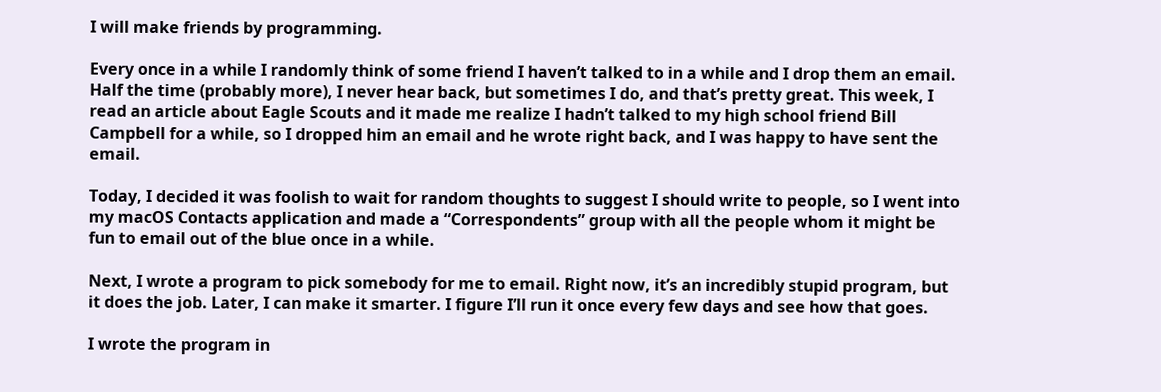I will make friends by programming.

Every once in a while I randomly think of some friend I haven’t talked to in a while and I drop them an email. Half the time (probably more), I never hear back, but sometimes I do, and that’s pretty great. This week, I read an article about Eagle Scouts and it made me realize I hadn’t talked to my high school friend Bill Campbell for a while, so I dropped him an email and he wrote right back, and I was happy to have sent the email.

Today, I decided it was foolish to wait for random thoughts to suggest I should write to people, so I went into my macOS Contacts application and made a “Correspondents” group with all the people whom it might be fun to email out of the blue once in a while.

Next, I wrote a program to pick somebody for me to email. Right now, it’s an incredibly stupid program, but it does the job. Later, I can make it smarter. I figure I’ll run it once every few days and see how that goes.

I wrote the program in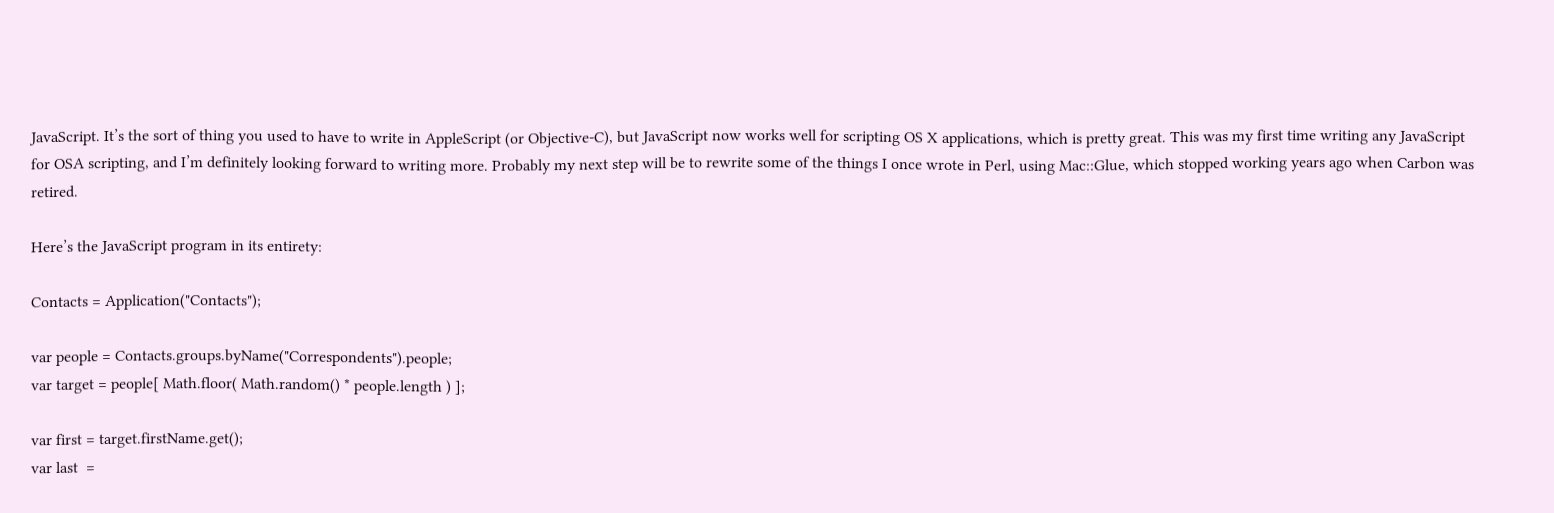JavaScript. It’s the sort of thing you used to have to write in AppleScript (or Objective-C), but JavaScript now works well for scripting OS X applications, which is pretty great. This was my first time writing any JavaScript for OSA scripting, and I’m definitely looking forward to writing more. Probably my next step will be to rewrite some of the things I once wrote in Perl, using Mac::Glue, which stopped working years ago when Carbon was retired.

Here’s the JavaScript program in its entirety:

Contacts = Application("Contacts");

var people = Contacts.groups.byName("Correspondents").people;
var target = people[ Math.floor( Math.random() * people.length ) ];

var first = target.firstName.get();
var last  =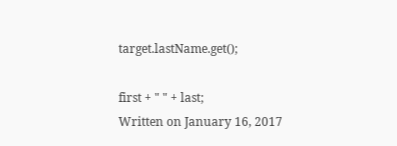target.lastName.get();

first + " " + last;
Written on January 16, 2017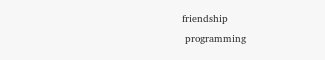friendship
 programming